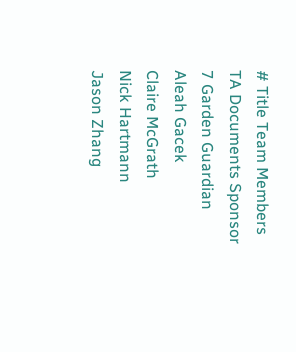# Title Team Members TA Documents Sponsor
7 Garden Guardian
Aleah Gacek
Claire McGrath
Nick Hartmann
Jason Zhang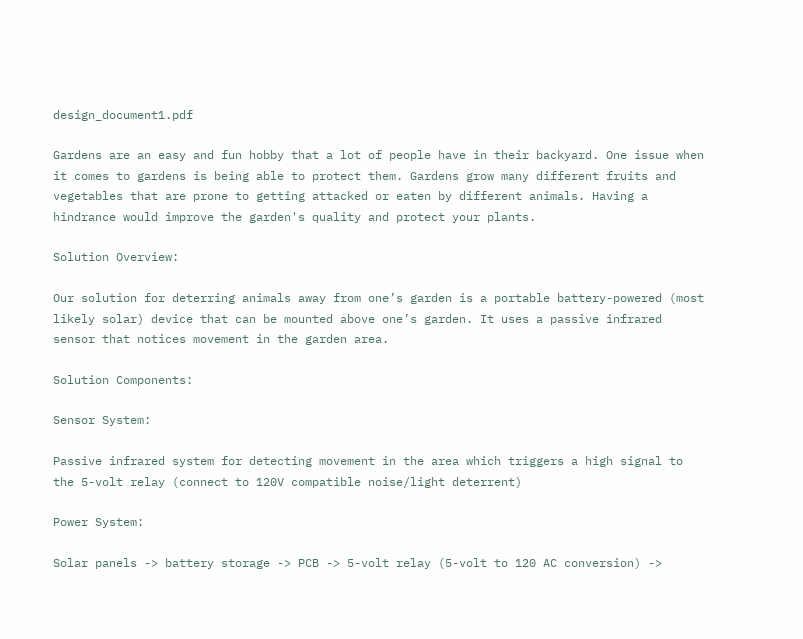design_document1.pdf

Gardens are an easy and fun hobby that a lot of people have in their backyard. One issue when it comes to gardens is being able to protect them. Gardens grow many different fruits and vegetables that are prone to getting attacked or eaten by different animals. Having a hindrance would improve the garden's quality and protect your plants.

Solution Overview:

Our solution for deterring animals away from one’s garden is a portable battery-powered (most likely solar) device that can be mounted above one’s garden. It uses a passive infrared sensor that notices movement in the garden area.

Solution Components:

Sensor System:

Passive infrared system for detecting movement in the area which triggers a high signal to the 5-volt relay (connect to 120V compatible noise/light deterrent)

Power System:

Solar panels -> battery storage -> PCB -> 5-volt relay (5-volt to 120 AC conversion) ->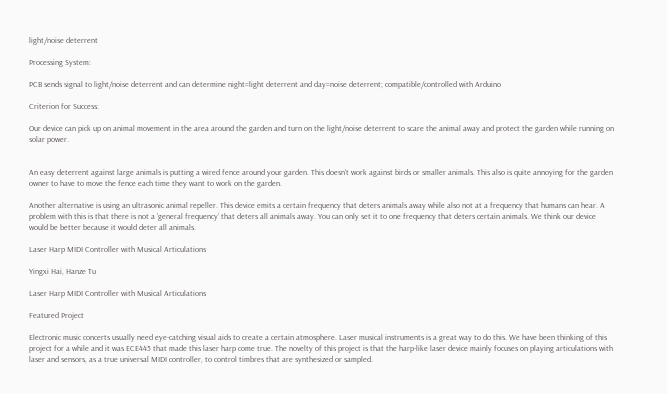light/noise deterrent

Processing System:

PCB sends signal to light/noise deterrent and can determine night=light deterrent and day=noise deterrent; compatible/controlled with Arduino

Criterion for Success:

Our device can pick up on animal movement in the area around the garden and turn on the light/noise deterrent to scare the animal away and protect the garden while running on solar power.


An easy deterrent against large animals is putting a wired fence around your garden. This doesn’t work against birds or smaller animals. This also is quite annoying for the garden owner to have to move the fence each time they want to work on the garden.

Another alternative is using an ultrasonic animal repeller. This device emits a certain frequency that deters animals away while also not at a frequency that humans can hear. A problem with this is that there is not a ‘general frequency’ that deters all animals away. You can only set it to one frequency that deters certain animals. We think our device would be better because it would deter all animals.

Laser Harp MIDI Controller with Musical Articulations

Yingxi Hai, Hanze Tu

Laser Harp MIDI Controller with Musical Articulations

Featured Project

Electronic music concerts usually need eye-catching visual aids to create a certain atmosphere. Laser musical instruments is a great way to do this. We have been thinking of this project for a while and it was ECE445 that made this laser harp come true. The novelty of this project is that the harp-like laser device mainly focuses on playing articulations with laser and sensors, as a true universal MIDI controller, to control timbres that are synthesized or sampled.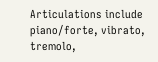Articulations include piano/forte, vibrato, tremolo,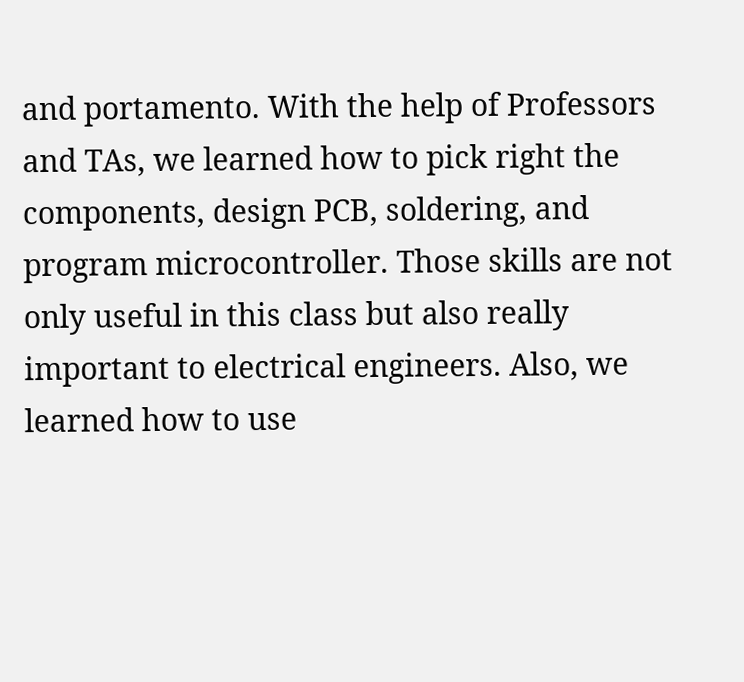and portamento. With the help of Professors and TAs, we learned how to pick right the components, design PCB, soldering, and program microcontroller. Those skills are not only useful in this class but also really important to electrical engineers. Also, we learned how to use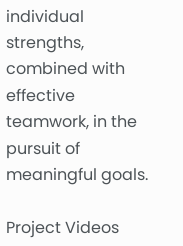individual strengths, combined with effective teamwork, in the pursuit of meaningful goals.

Project Videos